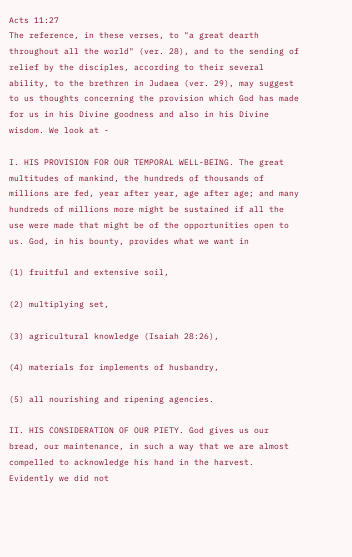Acts 11:27
The reference, in these verses, to "a great dearth throughout all the world" (ver. 28), and to the sending of relief by the disciples, according to their several ability, to the brethren in Judaea (ver. 29), may suggest to us thoughts concerning the provision which God has made for us in his Divine goodness and also in his Divine wisdom. We look at -

I. HIS PROVISION FOR OUR TEMPORAL WELL-BEING. The great multitudes of mankind, the hundreds of thousands of millions are fed, year after year, age after age; and many hundreds of millions more might be sustained if all the use were made that might be of the opportunities open to us. God, in his bounty, provides what we want in

(1) fruitful and extensive soil,

(2) multiplying set,

(3) agricultural knowledge (Isaiah 28:26),

(4) materials for implements of husbandry,

(5) all nourishing and ripening agencies.

II. HIS CONSIDERATION OF OUR PIETY. God gives us our bread, our maintenance, in such a way that we are almost compelled to acknowledge his hand in the harvest. Evidently we did not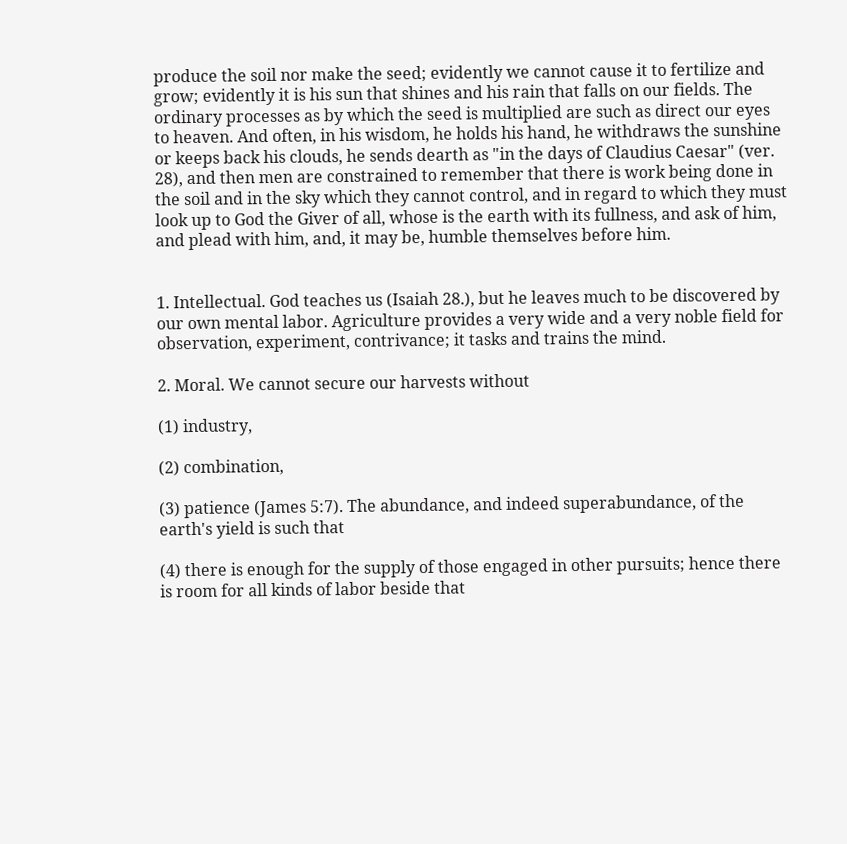produce the soil nor make the seed; evidently we cannot cause it to fertilize and grow; evidently it is his sun that shines and his rain that falls on our fields. The ordinary processes as by which the seed is multiplied are such as direct our eyes to heaven. And often, in his wisdom, he holds his hand, he withdraws the sunshine or keeps back his clouds, he sends dearth as "in the days of Claudius Caesar" (ver. 28), and then men are constrained to remember that there is work being done in the soil and in the sky which they cannot control, and in regard to which they must look up to God the Giver of all, whose is the earth with its fullness, and ask of him, and plead with him, and, it may be, humble themselves before him.


1. Intellectual. God teaches us (Isaiah 28.), but he leaves much to be discovered by our own mental labor. Agriculture provides a very wide and a very noble field for observation, experiment, contrivance; it tasks and trains the mind.

2. Moral. We cannot secure our harvests without

(1) industry,

(2) combination,

(3) patience (James 5:7). The abundance, and indeed superabundance, of the earth's yield is such that

(4) there is enough for the supply of those engaged in other pursuits; hence there is room for all kinds of labor beside that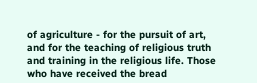of agriculture - for the pursuit of art, and for the teaching of religious truth and training in the religious life. Those who have received the bread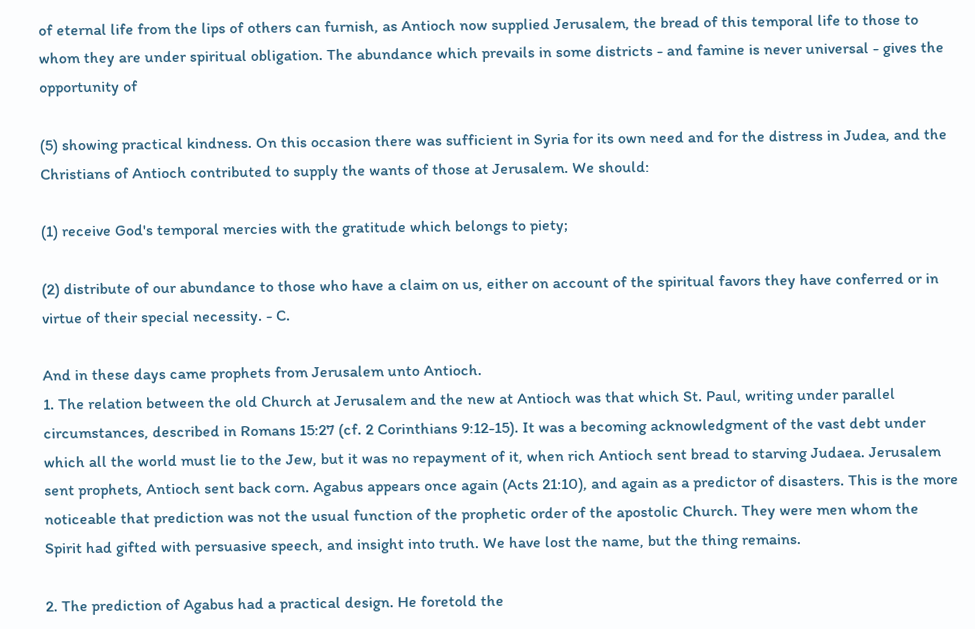of eternal life from the lips of others can furnish, as Antioch now supplied Jerusalem, the bread of this temporal life to those to whom they are under spiritual obligation. The abundance which prevails in some districts - and famine is never universal - gives the opportunity of

(5) showing practical kindness. On this occasion there was sufficient in Syria for its own need and for the distress in Judea, and the Christians of Antioch contributed to supply the wants of those at Jerusalem. We should:

(1) receive God's temporal mercies with the gratitude which belongs to piety;

(2) distribute of our abundance to those who have a claim on us, either on account of the spiritual favors they have conferred or in virtue of their special necessity. - C.

And in these days came prophets from Jerusalem unto Antioch.
1. The relation between the old Church at Jerusalem and the new at Antioch was that which St. Paul, writing under parallel circumstances, described in Romans 15:27 (cf. 2 Corinthians 9:12-15). It was a becoming acknowledgment of the vast debt under which all the world must lie to the Jew, but it was no repayment of it, when rich Antioch sent bread to starving Judaea. Jerusalem sent prophets, Antioch sent back corn. Agabus appears once again (Acts 21:10), and again as a predictor of disasters. This is the more noticeable that prediction was not the usual function of the prophetic order of the apostolic Church. They were men whom the Spirit had gifted with persuasive speech, and insight into truth. We have lost the name, but the thing remains.

2. The prediction of Agabus had a practical design. He foretold the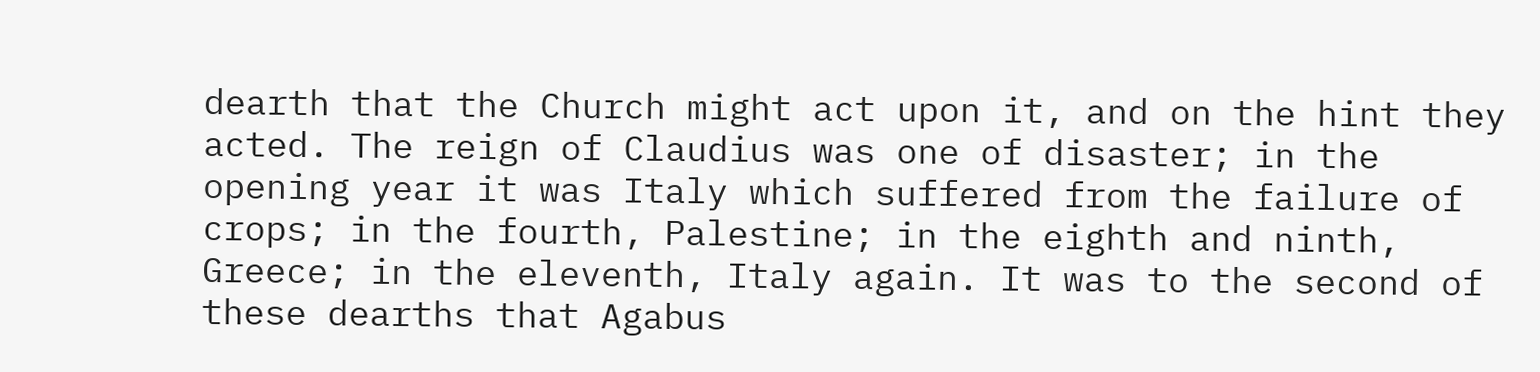dearth that the Church might act upon it, and on the hint they acted. The reign of Claudius was one of disaster; in the opening year it was Italy which suffered from the failure of crops; in the fourth, Palestine; in the eighth and ninth, Greece; in the eleventh, Italy again. It was to the second of these dearths that Agabus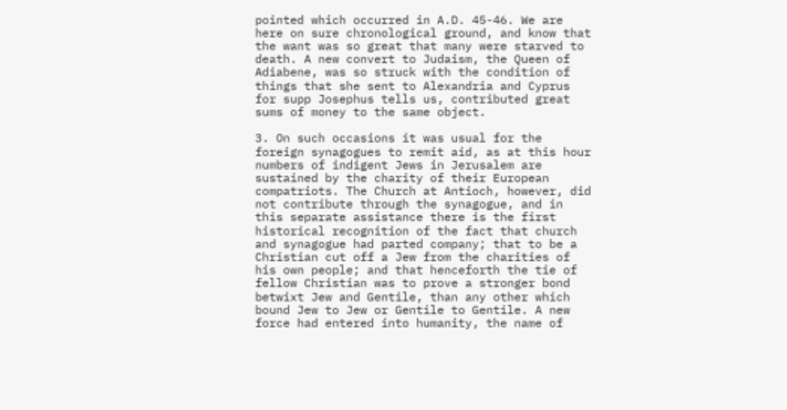pointed which occurred in A.D. 45-46. We are here on sure chronological ground, and know that the want was so great that many were starved to death. A new convert to Judaism, the Queen of Adiabene, was so struck with the condition of things that she sent to Alexandria and Cyprus for supp Josephus tells us, contributed great sums of money to the same object.

3. On such occasions it was usual for the foreign synagogues to remit aid, as at this hour numbers of indigent Jews in Jerusalem are sustained by the charity of their European compatriots. The Church at Antioch, however, did not contribute through the synagogue, and in this separate assistance there is the first historical recognition of the fact that church and synagogue had parted company; that to be a Christian cut off a Jew from the charities of his own people; and that henceforth the tie of fellow Christian was to prove a stronger bond betwixt Jew and Gentile, than any other which bound Jew to Jew or Gentile to Gentile. A new force had entered into humanity, the name of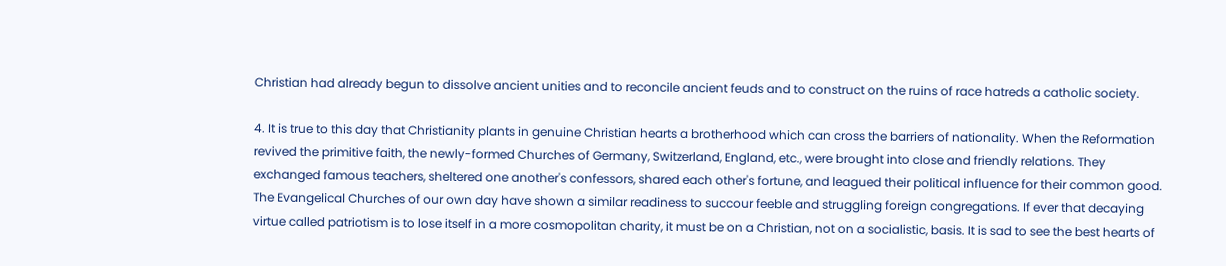Christian had already begun to dissolve ancient unities and to reconcile ancient feuds and to construct on the ruins of race hatreds a catholic society.

4. It is true to this day that Christianity plants in genuine Christian hearts a brotherhood which can cross the barriers of nationality. When the Reformation revived the primitive faith, the newly-formed Churches of Germany, Switzerland, England, etc., were brought into close and friendly relations. They exchanged famous teachers, sheltered one another's confessors, shared each other's fortune, and leagued their political influence for their common good. The Evangelical Churches of our own day have shown a similar readiness to succour feeble and struggling foreign congregations. If ever that decaying virtue called patriotism is to lose itself in a more cosmopolitan charity, it must be on a Christian, not on a socialistic, basis. It is sad to see the best hearts of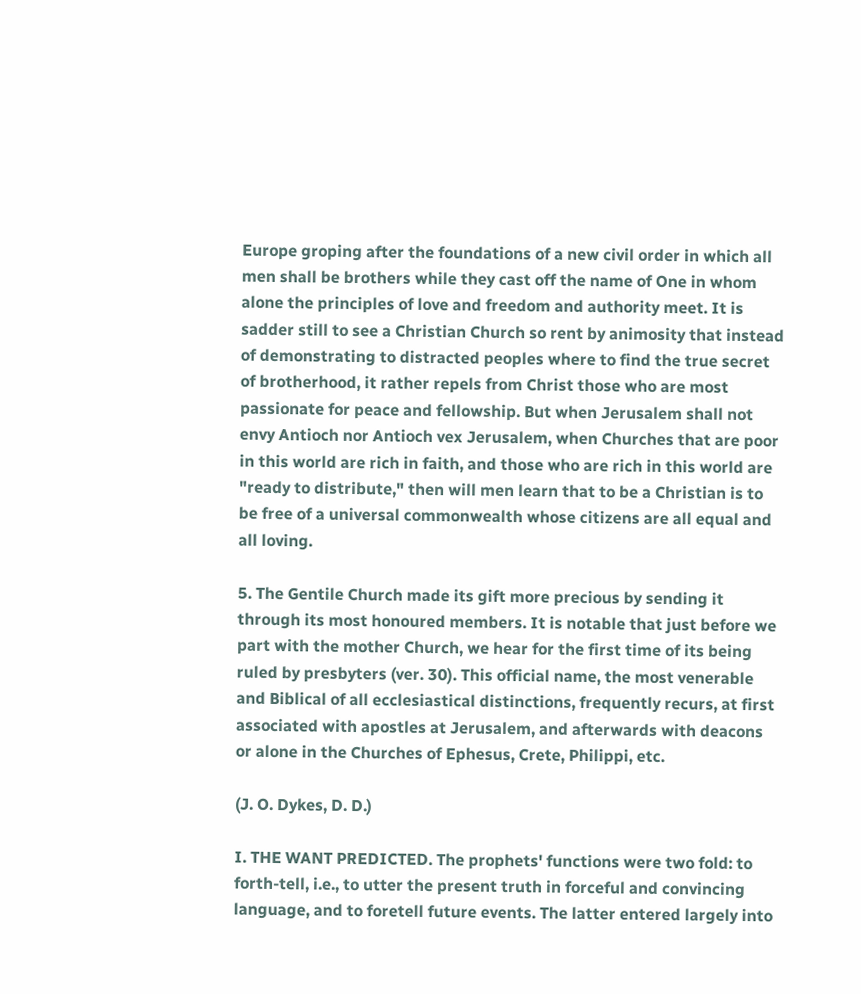Europe groping after the foundations of a new civil order in which all men shall be brothers while they cast off the name of One in whom alone the principles of love and freedom and authority meet. It is sadder still to see a Christian Church so rent by animosity that instead of demonstrating to distracted peoples where to find the true secret of brotherhood, it rather repels from Christ those who are most passionate for peace and fellowship. But when Jerusalem shall not envy Antioch nor Antioch vex Jerusalem, when Churches that are poor in this world are rich in faith, and those who are rich in this world are "ready to distribute," then will men learn that to be a Christian is to be free of a universal commonwealth whose citizens are all equal and all loving.

5. The Gentile Church made its gift more precious by sending it through its most honoured members. It is notable that just before we part with the mother Church, we hear for the first time of its being ruled by presbyters (ver. 30). This official name, the most venerable and Biblical of all ecclesiastical distinctions, frequently recurs, at first associated with apostles at Jerusalem, and afterwards with deacons or alone in the Churches of Ephesus, Crete, Philippi, etc.

(J. O. Dykes, D. D.)

I. THE WANT PREDICTED. The prophets' functions were two fold: to forth-tell, i.e., to utter the present truth in forceful and convincing language, and to foretell future events. The latter entered largely into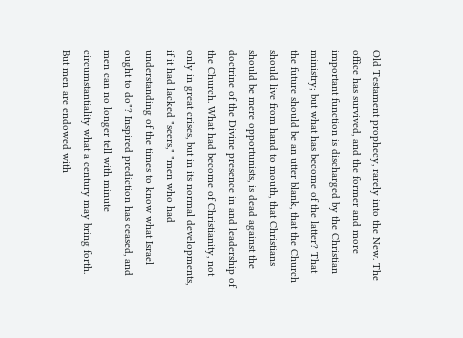Old Testament prophecy, rarely into the New. The office has survived, and the former and more important function is discharged by the Christian ministry; but what has become of the latter? That the future should be an utter blank, that the Church should live from hand to mouth, that Christians should be mere opportunists, is dead against the doctrine of the Divine presence in and leadership of the Church. What had become of Christianity, not only in great crises, but in its normal developments, if it had lacked "seers," "men who had understanding of the times to know what Israel ought to do"? Inspired prediction has ceased, and men can no longer tell with minute circumstantiality what a century may bring forth. But men are endowed with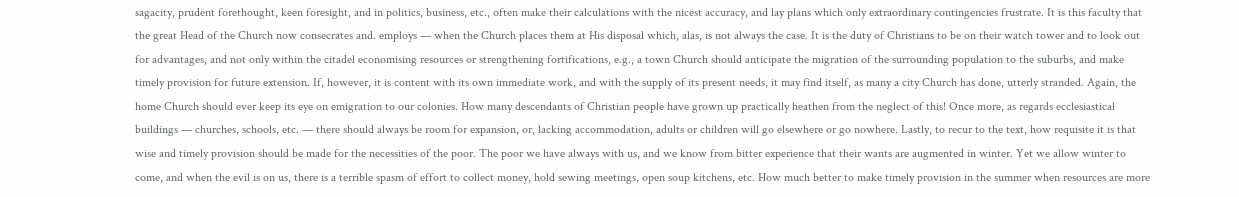sagacity, prudent forethought, keen foresight, and in politics, business, etc., often make their calculations with the nicest accuracy, and lay plans which only extraordinary contingencies frustrate. It is this faculty that the great Head of the Church now consecrates and. employs — when the Church places them at His disposal which, alas, is not always the case. It is the duty of Christians to be on their watch tower and to look out for advantages, and not only within the citadel economising resources or strengthening fortifications, e.g., a town Church should anticipate the migration of the surrounding population to the suburbs, and make timely provision for future extension. If, however, it is content with its own immediate work, and with the supply of its present needs, it may find itself, as many a city Church has done, utterly stranded. Again, the home Church should ever keep its eye on emigration to our colonies. How many descendants of Christian people have grown up practically heathen from the neglect of this! Once more, as regards ecclesiastical buildings — churches, schools, etc. — there should always be room for expansion, or, lacking accommodation, adults or children will go elsewhere or go nowhere. Lastly, to recur to the text, how requisite it is that wise and timely provision should be made for the necessities of the poor. The poor we have always with us, and we know from bitter experience that their wants are augmented in winter. Yet we allow winter to come, and when the evil is on us, there is a terrible spasm of effort to collect money, hold sewing meetings, open soup kitchens, etc. How much better to make timely provision in the summer when resources are more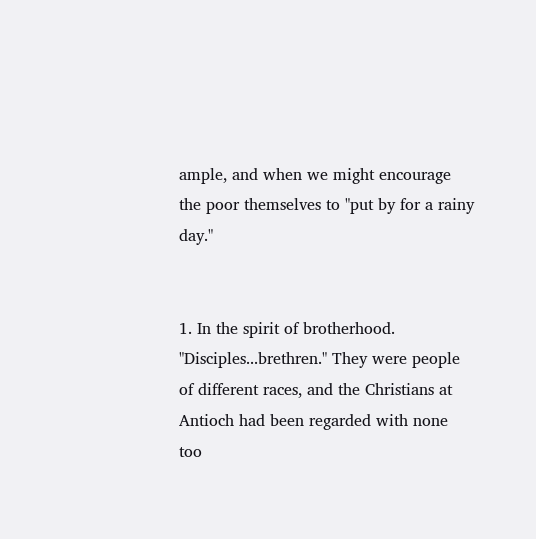ample, and when we might encourage the poor themselves to "put by for a rainy day."


1. In the spirit of brotherhood. "Disciples...brethren." They were people of different races, and the Christians at Antioch had been regarded with none too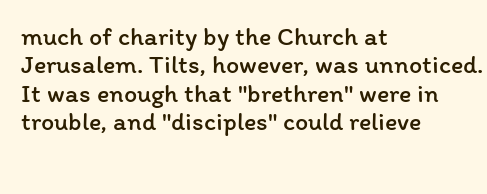much of charity by the Church at Jerusalem. Tilts, however, was unnoticed. It was enough that "brethren" were in trouble, and "disciples" could relieve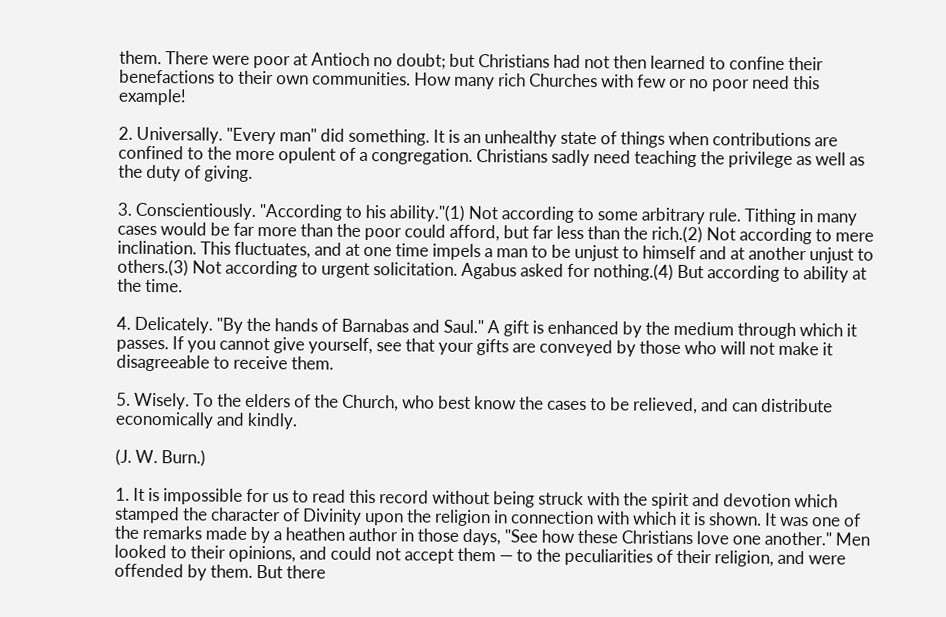them. There were poor at Antioch no doubt; but Christians had not then learned to confine their benefactions to their own communities. How many rich Churches with few or no poor need this example!

2. Universally. "Every man" did something. It is an unhealthy state of things when contributions are confined to the more opulent of a congregation. Christians sadly need teaching the privilege as well as the duty of giving.

3. Conscientiously. "According to his ability."(1) Not according to some arbitrary rule. Tithing in many cases would be far more than the poor could afford, but far less than the rich.(2) Not according to mere inclination. This fluctuates, and at one time impels a man to be unjust to himself and at another unjust to others.(3) Not according to urgent solicitation. Agabus asked for nothing.(4) But according to ability at the time.

4. Delicately. "By the hands of Barnabas and Saul." A gift is enhanced by the medium through which it passes. If you cannot give yourself, see that your gifts are conveyed by those who will not make it disagreeable to receive them.

5. Wisely. To the elders of the Church, who best know the cases to be relieved, and can distribute economically and kindly.

(J. W. Burn.)

1. It is impossible for us to read this record without being struck with the spirit and devotion which stamped the character of Divinity upon the religion in connection with which it is shown. It was one of the remarks made by a heathen author in those days, "See how these Christians love one another." Men looked to their opinions, and could not accept them — to the peculiarities of their religion, and were offended by them. But there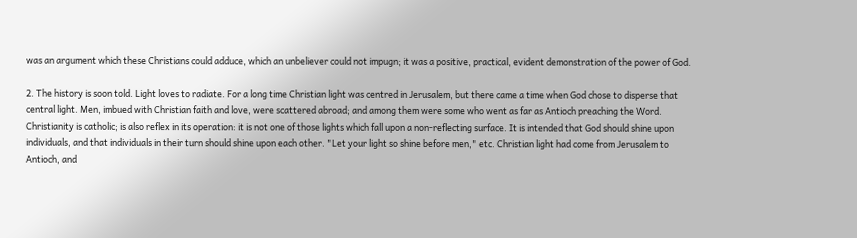was an argument which these Christians could adduce, which an unbeliever could not impugn; it was a positive, practical, evident demonstration of the power of God.

2. The history is soon told. Light loves to radiate. For a long time Christian light was centred in Jerusalem, but there came a time when God chose to disperse that central light. Men, imbued with Christian faith and love, were scattered abroad; and among them were some who went as far as Antioch preaching the Word. Christianity is catholic; is also reflex in its operation: it is not one of those lights which fall upon a non-reflecting surface. It is intended that God should shine upon individuals, and that individuals in their turn should shine upon each other. "Let your light so shine before men," etc. Christian light had come from Jerusalem to Antioch, and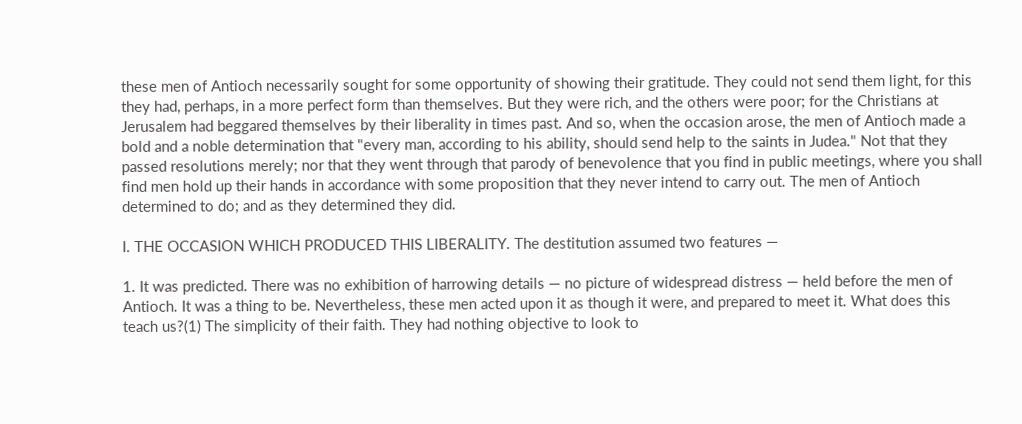these men of Antioch necessarily sought for some opportunity of showing their gratitude. They could not send them light, for this they had, perhaps, in a more perfect form than themselves. But they were rich, and the others were poor; for the Christians at Jerusalem had beggared themselves by their liberality in times past. And so, when the occasion arose, the men of Antioch made a bold and a noble determination that "every man, according to his ability, should send help to the saints in Judea." Not that they passed resolutions merely; nor that they went through that parody of benevolence that you find in public meetings, where you shall find men hold up their hands in accordance with some proposition that they never intend to carry out. The men of Antioch determined to do; and as they determined they did.

I. THE OCCASION WHICH PRODUCED THIS LIBERALITY. The destitution assumed two features —

1. It was predicted. There was no exhibition of harrowing details — no picture of widespread distress — held before the men of Antioch. It was a thing to be. Nevertheless, these men acted upon it as though it were, and prepared to meet it. What does this teach us?(1) The simplicity of their faith. They had nothing objective to look to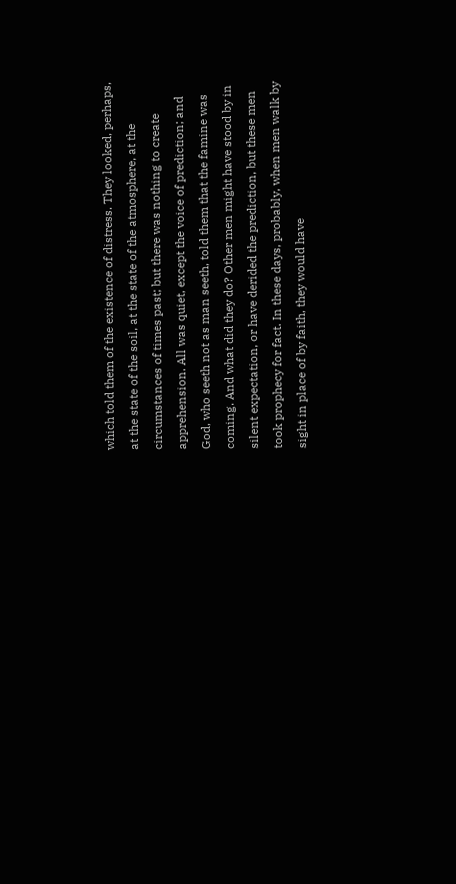which told them of the existence of distress. They looked, perhaps, at the state of the soil, at the state of the atmosphere, at the circumstances of times past; but there was nothing to create apprehension. All was quiet, except the voice of prediction; and God, who seeth not as man seeth, told them that the famine was coming. And what did they do? Other men might have stood by in silent expectation, or have derided the prediction, but these men took prophecy for fact. In these days, probably, when men walk by sight in place of by faith, they would have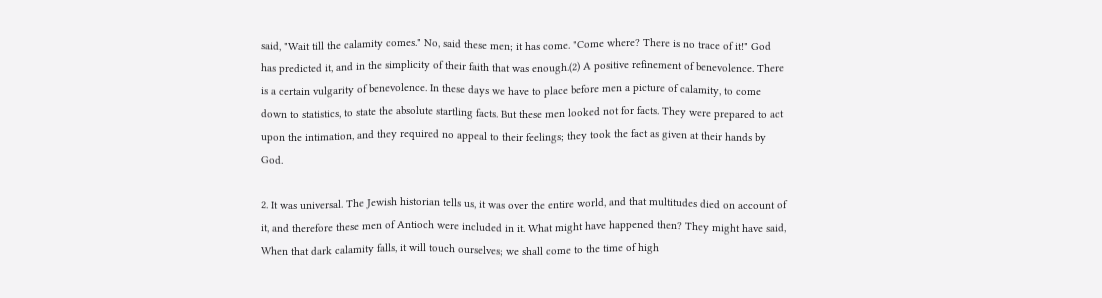said, "Wait till the calamity comes." No, said these men; it has come. "Come where? There is no trace of it!" God has predicted it, and in the simplicity of their faith that was enough.(2) A positive refinement of benevolence. There is a certain vulgarity of benevolence. In these days we have to place before men a picture of calamity, to come down to statistics, to state the absolute startling facts. But these men looked not for facts. They were prepared to act upon the intimation, and they required no appeal to their feelings; they took the fact as given at their hands by God.

2. It was universal. The Jewish historian tells us, it was over the entire world, and that multitudes died on account of it, and therefore these men of Antioch were included in it. What might have happened then? They might have said, When that dark calamity falls, it will touch ourselves; we shall come to the time of high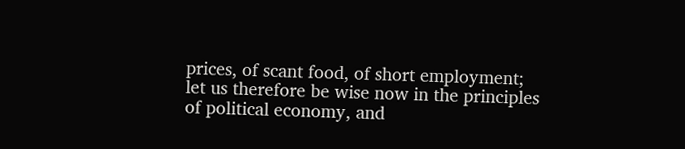prices, of scant food, of short employment; let us therefore be wise now in the principles of political economy, and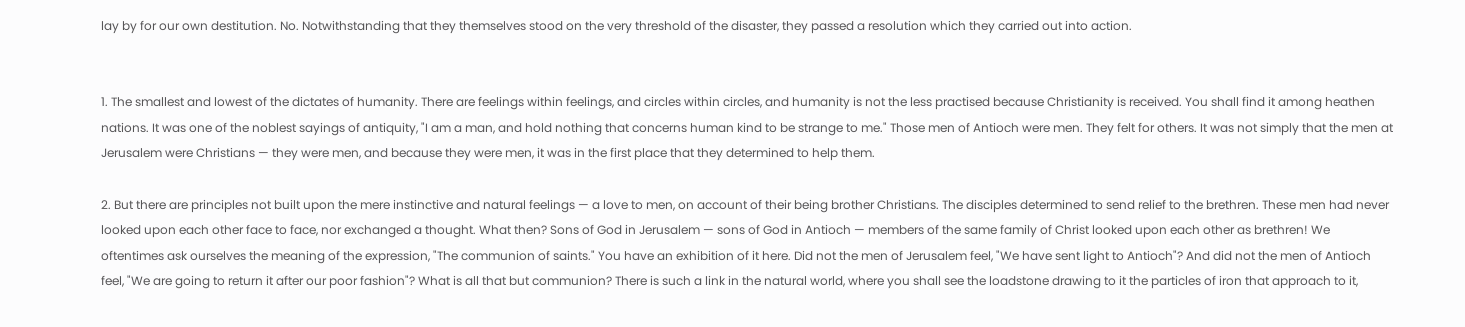lay by for our own destitution. No. Notwithstanding that they themselves stood on the very threshold of the disaster, they passed a resolution which they carried out into action.


1. The smallest and lowest of the dictates of humanity. There are feelings within feelings, and circles within circles, and humanity is not the less practised because Christianity is received. You shall find it among heathen nations. It was one of the noblest sayings of antiquity, "I am a man, and hold nothing that concerns human kind to be strange to me." Those men of Antioch were men. They felt for others. It was not simply that the men at Jerusalem were Christians — they were men, and because they were men, it was in the first place that they determined to help them.

2. But there are principles not built upon the mere instinctive and natural feelings — a love to men, on account of their being brother Christians. The disciples determined to send relief to the brethren. These men had never looked upon each other face to face, nor exchanged a thought. What then? Sons of God in Jerusalem — sons of God in Antioch — members of the same family of Christ looked upon each other as brethren! We oftentimes ask ourselves the meaning of the expression, "The communion of saints." You have an exhibition of it here. Did not the men of Jerusalem feel, "We have sent light to Antioch"? And did not the men of Antioch feel, "We are going to return it after our poor fashion"? What is all that but communion? There is such a link in the natural world, where you shall see the loadstone drawing to it the particles of iron that approach to it,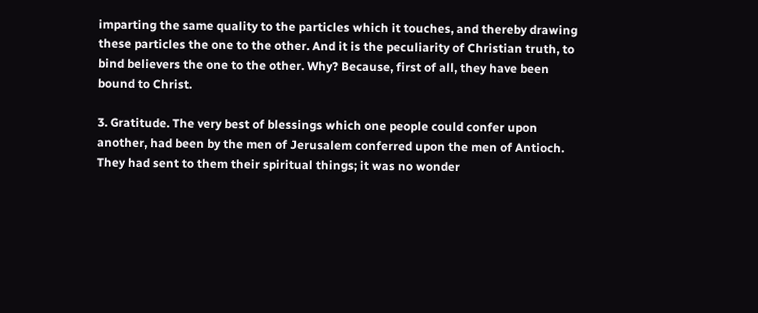imparting the same quality to the particles which it touches, and thereby drawing these particles the one to the other. And it is the peculiarity of Christian truth, to bind believers the one to the other. Why? Because, first of all, they have been bound to Christ.

3. Gratitude. The very best of blessings which one people could confer upon another, had been by the men of Jerusalem conferred upon the men of Antioch. They had sent to them their spiritual things; it was no wonder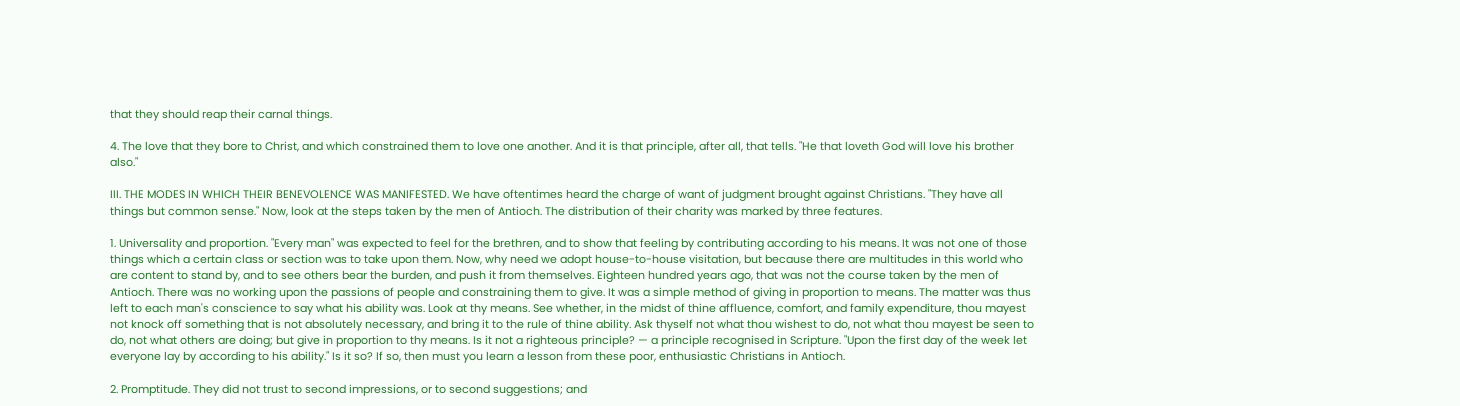that they should reap their carnal things.

4. The love that they bore to Christ, and which constrained them to love one another. And it is that principle, after all, that tells. "He that loveth God will love his brother also."

III. THE MODES IN WHICH THEIR BENEVOLENCE WAS MANIFESTED. We have oftentimes heard the charge of want of judgment brought against Christians. "They have all things but common sense." Now, look at the steps taken by the men of Antioch. The distribution of their charity was marked by three features.

1. Universality and proportion. "Every man" was expected to feel for the brethren, and to show that feeling by contributing according to his means. It was not one of those things which a certain class or section was to take upon them. Now, why need we adopt house-to-house visitation, but because there are multitudes in this world who are content to stand by, and to see others bear the burden, and push it from themselves. Eighteen hundred years ago, that was not the course taken by the men of Antioch. There was no working upon the passions of people and constraining them to give. It was a simple method of giving in proportion to means. The matter was thus left to each man's conscience to say what his ability was. Look at thy means. See whether, in the midst of thine affluence, comfort, and family expenditure, thou mayest not knock off something that is not absolutely necessary, and bring it to the rule of thine ability. Ask thyself not what thou wishest to do, not what thou mayest be seen to do, not what others are doing; but give in proportion to thy means. Is it not a righteous principle? — a principle recognised in Scripture. "Upon the first day of the week let everyone lay by according to his ability." Is it so? If so, then must you learn a lesson from these poor, enthusiastic Christians in Antioch.

2. Promptitude. They did not trust to second impressions, or to second suggestions; and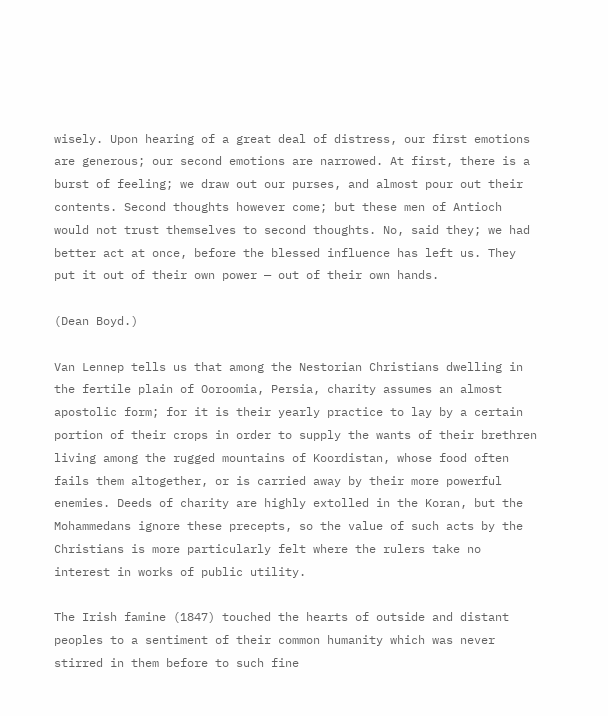wisely. Upon hearing of a great deal of distress, our first emotions are generous; our second emotions are narrowed. At first, there is a burst of feeling; we draw out our purses, and almost pour out their contents. Second thoughts however come; but these men of Antioch would not trust themselves to second thoughts. No, said they; we had better act at once, before the blessed influence has left us. They put it out of their own power — out of their own hands.

(Dean Boyd.)

Van Lennep tells us that among the Nestorian Christians dwelling in the fertile plain of Ooroomia, Persia, charity assumes an almost apostolic form; for it is their yearly practice to lay by a certain portion of their crops in order to supply the wants of their brethren living among the rugged mountains of Koordistan, whose food often fails them altogether, or is carried away by their more powerful enemies. Deeds of charity are highly extolled in the Koran, but the Mohammedans ignore these precepts, so the value of such acts by the Christians is more particularly felt where the rulers take no interest in works of public utility.

The Irish famine (1847) touched the hearts of outside and distant peoples to a sentiment of their common humanity which was never stirred in them before to such fine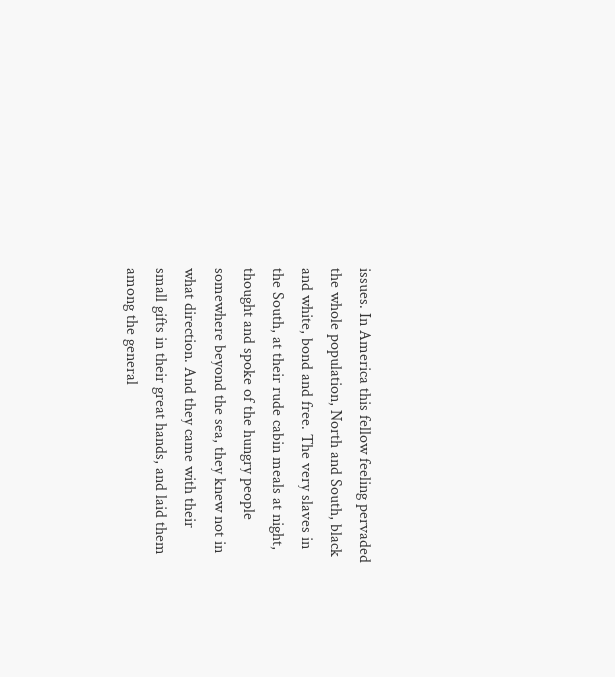issues. In America this fellow feeling pervaded the whole population, North and South, black and white, bond and free. The very slaves in the South, at their rude cabin meals at night, thought and spoke of the hungry people somewhere beyond the sea, they knew not in what direction. And they came with their small gifts in their great hands, and laid them among the general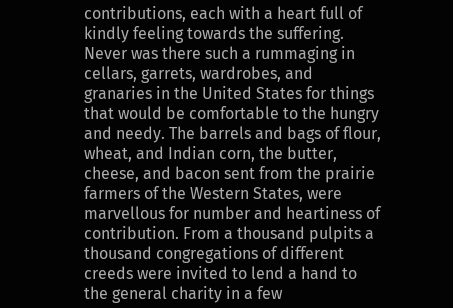contributions, each with a heart full of kindly feeling towards the suffering. Never was there such a rummaging in cellars, garrets, wardrobes, and granaries in the United States for things that would be comfortable to the hungry and needy. The barrels and bags of flour, wheat, and Indian corn, the butter, cheese, and bacon sent from the prairie farmers of the Western States, were marvellous for number and heartiness of contribution. From a thousand pulpits a thousand congregations of different creeds were invited to lend a hand to the general charity in a few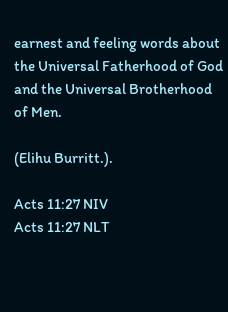earnest and feeling words about the Universal Fatherhood of God and the Universal Brotherhood of Men.

(Elihu Burritt.).

Acts 11:27 NIV
Acts 11:27 NLT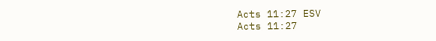Acts 11:27 ESV
Acts 11:27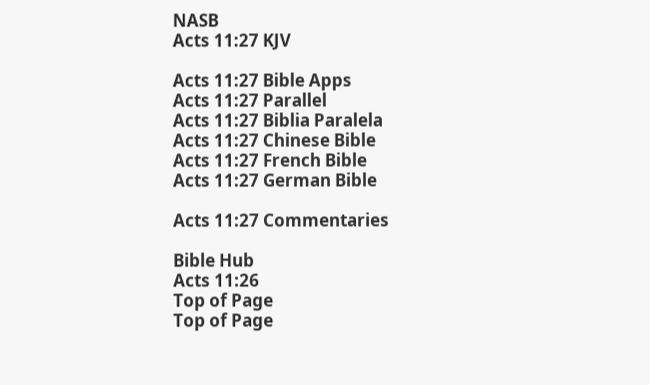NASB
Acts 11:27 KJV

Acts 11:27 Bible Apps
Acts 11:27 Parallel
Acts 11:27 Biblia Paralela
Acts 11:27 Chinese Bible
Acts 11:27 French Bible
Acts 11:27 German Bible

Acts 11:27 Commentaries

Bible Hub
Acts 11:26
Top of Page
Top of Page